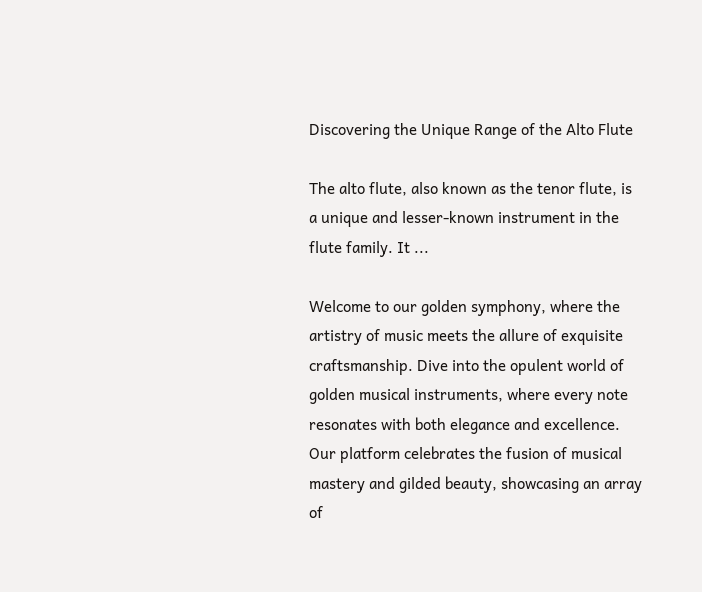Discovering the Unique Range of the Alto Flute

The alto flute, also known as the tenor flute, is a unique and lesser-known instrument in the flute family. It ...

Welcome to our golden symphony, where the artistry of music meets the allure of exquisite craftsmanship. Dive into the opulent world of golden musical instruments, where every note resonates with both elegance and excellence. Our platform celebrates the fusion of musical mastery and gilded beauty, showcasing an array of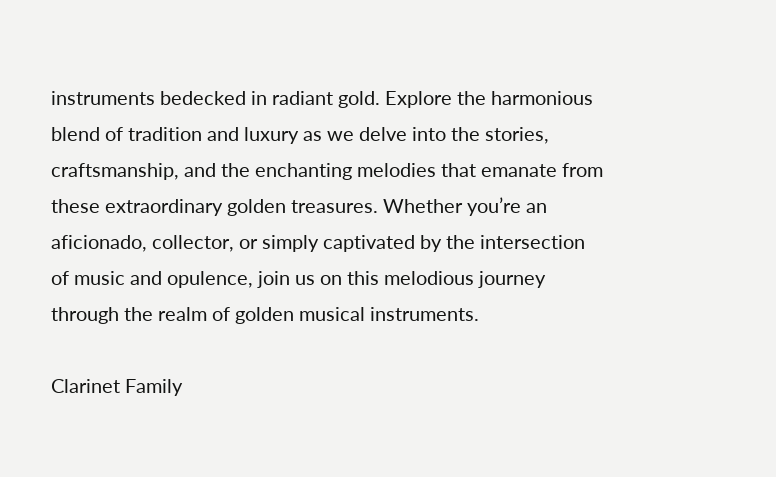instruments bedecked in radiant gold. Explore the harmonious blend of tradition and luxury as we delve into the stories, craftsmanship, and the enchanting melodies that emanate from these extraordinary golden treasures. Whether you’re an aficionado, collector, or simply captivated by the intersection of music and opulence, join us on this melodious journey through the realm of golden musical instruments.

Clarinet Family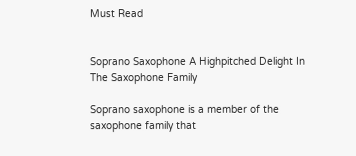Must Read


Soprano Saxophone A Highpitched Delight In The Saxophone Family

Soprano saxophone is a member of the saxophone family that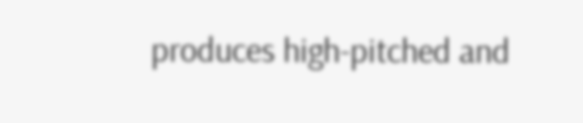produces high-pitched and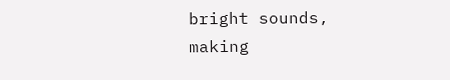bright sounds, making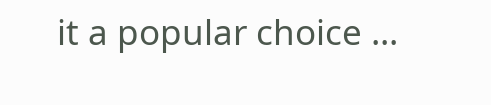it a popular choice ...